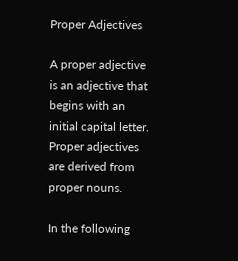Proper Adjectives

A proper adjective is an adjective that begins with an initial capital letter. Proper adjectives are derived from proper nouns.

In the following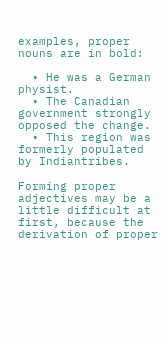examples, proper nouns are in bold:

  • He was a German physist.
  • The Canadian government strongly opposed the change.
  • This region was formerly populated by Indiantribes.

Forming proper adjectives may be a little difficult at first, because the derivation of proper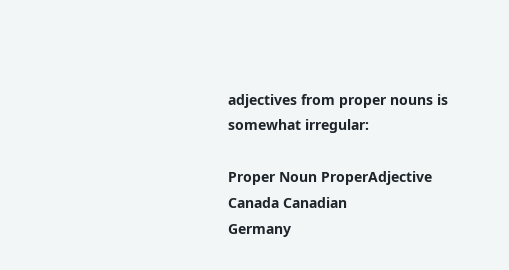adjectives from proper nouns is somewhat irregular:

Proper Noun ProperAdjective
Canada Canadian
Germany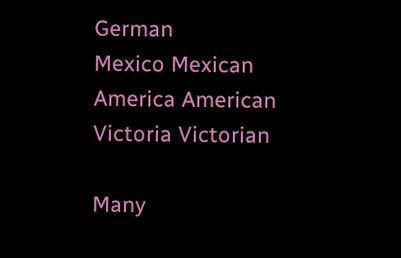German
Mexico Mexican
America American
Victoria Victorian

Many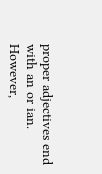proper adjectives end with an or ian. However,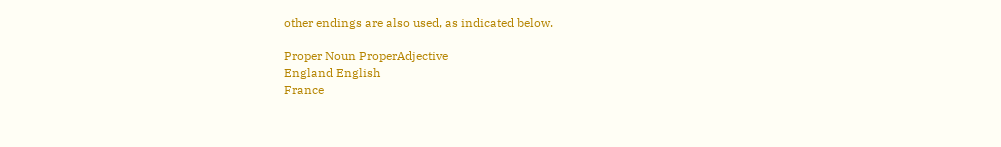other endings are also used, as indicated below.

Proper Noun ProperAdjective
England English
France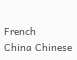French
China Chinese